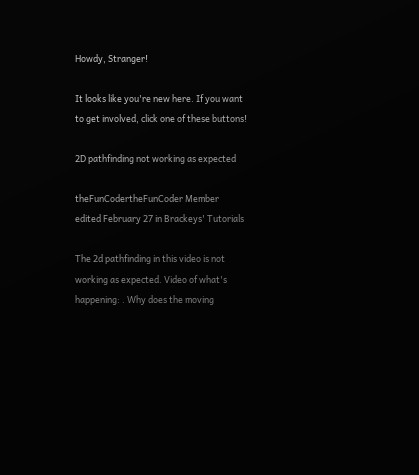Howdy, Stranger!

It looks like you're new here. If you want to get involved, click one of these buttons!

2D pathfinding not working as expected

theFunCodertheFunCoder Member
edited February 27 in Brackeys' Tutorials

The 2d pathfinding in this video is not working as expected. Video of what's happening: . Why does the moving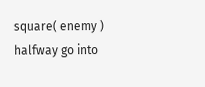square( enemy ) halfway go into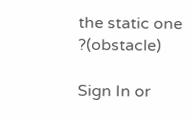the static one ?(obstacle)

Sign In or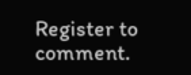Register to comment.